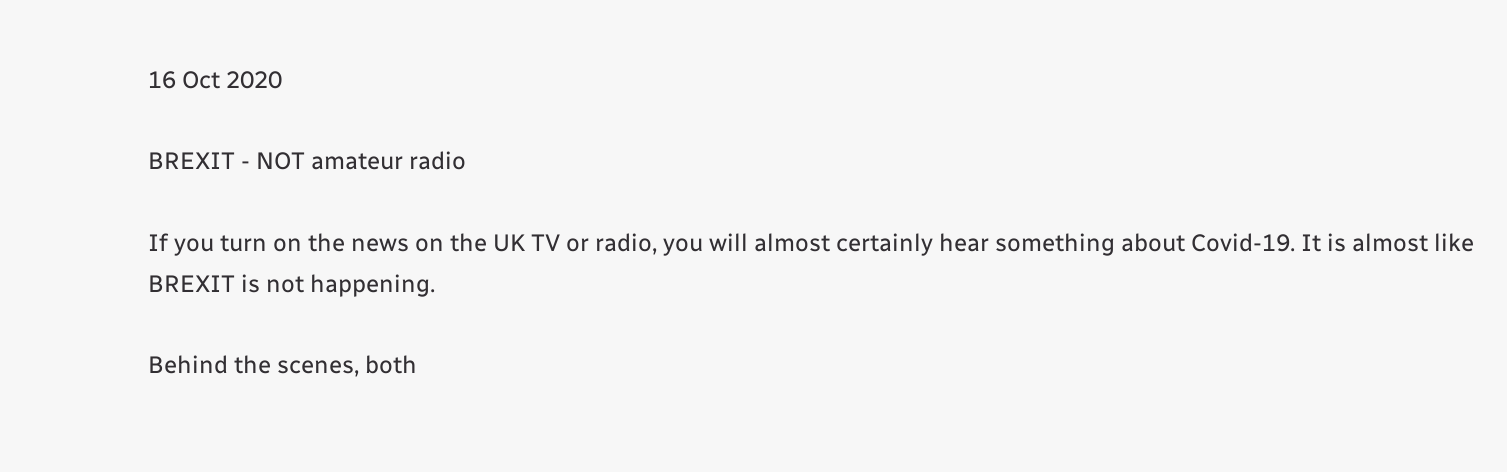16 Oct 2020

BREXIT - NOT amateur radio

If you turn on the news on the UK TV or radio, you will almost certainly hear something about Covid-19. It is almost like BREXIT is not happening.

Behind the scenes, both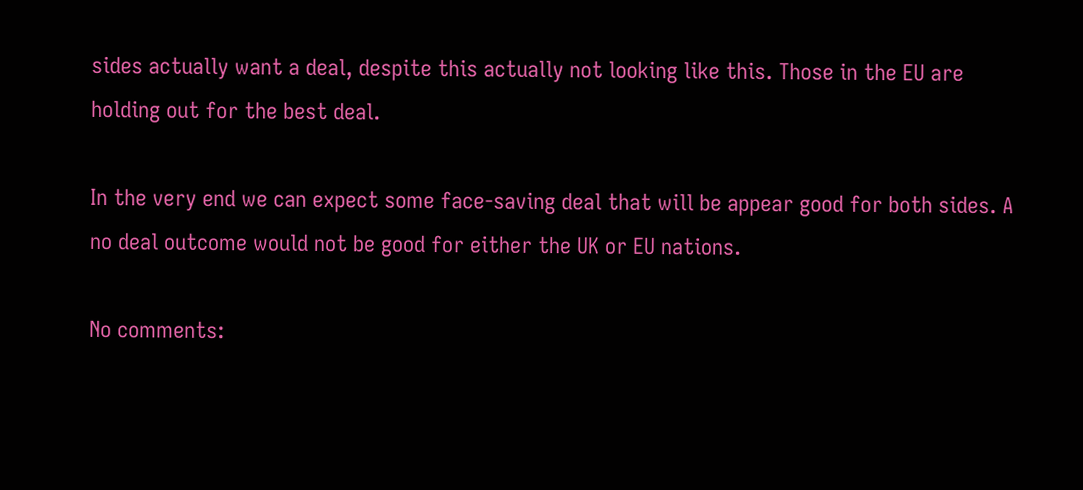sides actually want a deal, despite this actually not looking like this. Those in the EU are holding out for the best deal.

In the very end we can expect some face-saving deal that will be appear good for both sides. A no deal outcome would not be good for either the UK or EU nations.

No comments: